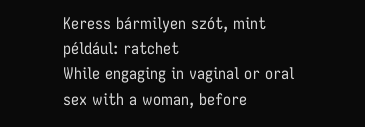Keress bármilyen szót, mint például: ratchet
While engaging in vaginal or oral sex with a woman, before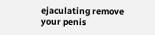ejaculating remove your penis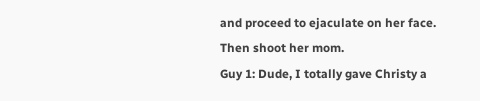and proceed to ejaculate on her face. Then shoot her mom.
Guy 1: Dude, I totally gave Christy a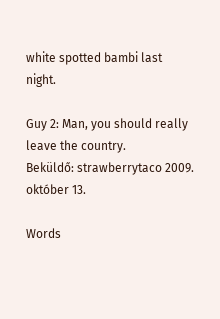white spotted bambi last night.

Guy 2: Man, you should really leave the country.
Beküldő: strawberrytaco 2009. október 13.

Words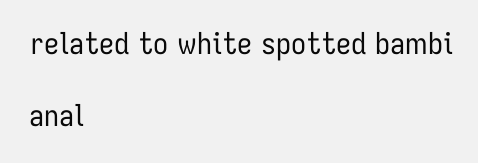related to white spotted bambi

anal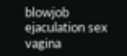blowjob ejaculation sex vagina